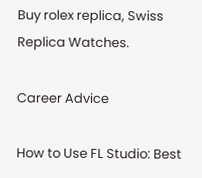Buy rolex replica, Swiss Replica Watches.

Career Advice

How to Use FL Studio: Best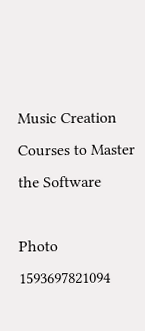Music Creation Courses to Master the Software

Photo 1593697821094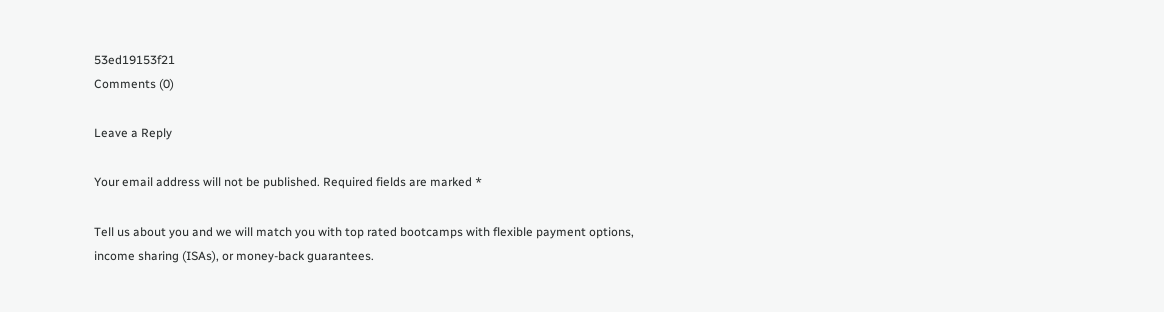53ed19153f21
Comments (0)

Leave a Reply

Your email address will not be published. Required fields are marked *

Tell us about you and we will match you with top rated bootcamps with flexible payment options, income sharing (ISAs), or money-back guarantees.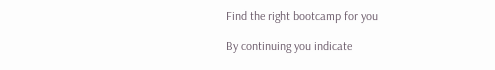Find the right bootcamp for you

By continuing you indicate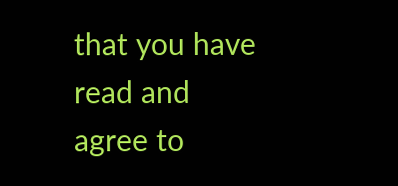that you have read and agree to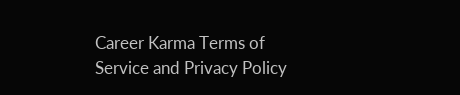Career Karma Terms of Service and Privacy Policy